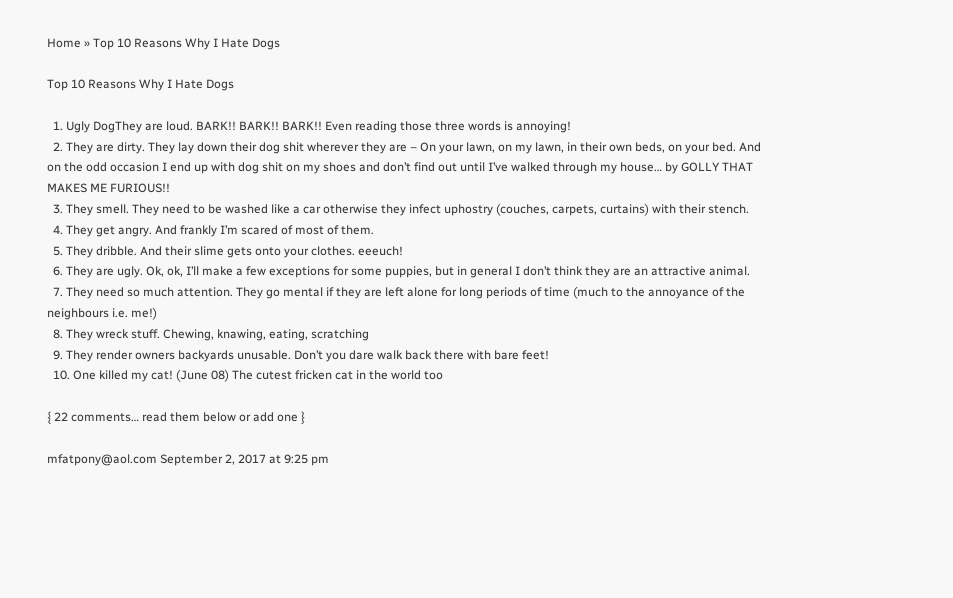Home » Top 10 Reasons Why I Hate Dogs

Top 10 Reasons Why I Hate Dogs

  1. Ugly DogThey are loud. BARK!! BARK!! BARK!! Even reading those three words is annoying!
  2. They are dirty. They lay down their dog shit wherever they are – On your lawn, on my lawn, in their own beds, on your bed. And on the odd occasion I end up with dog shit on my shoes and don’t find out until I’ve walked through my house… by GOLLY THAT MAKES ME FURIOUS!!
  3. They smell. They need to be washed like a car otherwise they infect uphostry (couches, carpets, curtains) with their stench.
  4. They get angry. And frankly I’m scared of most of them.
  5. They dribble. And their slime gets onto your clothes. eeeuch!
  6. They are ugly. Ok, ok, I’ll make a few exceptions for some puppies, but in general I don’t think they are an attractive animal.
  7. They need so much attention. They go mental if they are left alone for long periods of time (much to the annoyance of the neighbours i.e. me!)
  8. They wreck stuff. Chewing, knawing, eating, scratching
  9. They render owners backyards unusable. Don’t you dare walk back there with bare feet!
  10. One killed my cat! (June 08) The cutest fricken cat in the world too

{ 22 comments… read them below or add one }

mfatpony@aol.com September 2, 2017 at 9:25 pm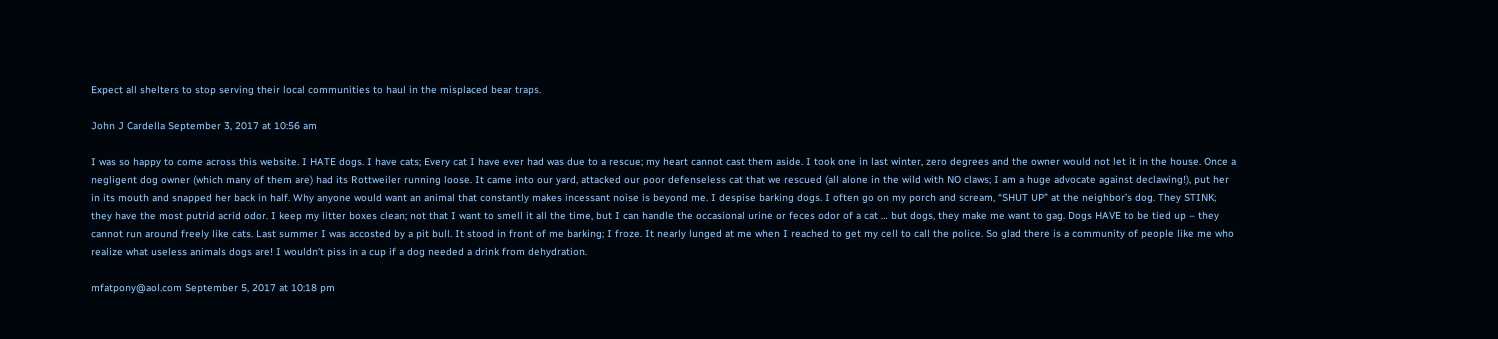Expect all shelters to stop serving their local communities to haul in the misplaced bear traps.

John J Cardella September 3, 2017 at 10:56 am

I was so happy to come across this website. I HATE dogs. I have cats; Every cat I have ever had was due to a rescue; my heart cannot cast them aside. I took one in last winter, zero degrees and the owner would not let it in the house. Once a negligent dog owner (which many of them are) had its Rottweiler running loose. It came into our yard, attacked our poor defenseless cat that we rescued (all alone in the wild with NO claws; I am a huge advocate against declawing!), put her in its mouth and snapped her back in half. Why anyone would want an animal that constantly makes incessant noise is beyond me. I despise barking dogs. I often go on my porch and scream, “SHUT UP” at the neighbor’s dog. They STINK; they have the most putrid acrid odor. I keep my litter boxes clean; not that I want to smell it all the time, but I can handle the occasional urine or feces odor of a cat … but dogs, they make me want to gag. Dogs HAVE to be tied up – they cannot run around freely like cats. Last summer I was accosted by a pit bull. It stood in front of me barking; I froze. It nearly lunged at me when I reached to get my cell to call the police. So glad there is a community of people like me who realize what useless animals dogs are! I wouldn’t piss in a cup if a dog needed a drink from dehydration.

mfatpony@aol.com September 5, 2017 at 10:18 pm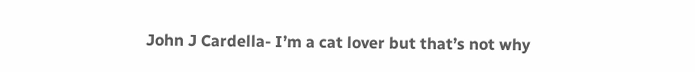John J Cardella- I’m a cat lover but that’s not why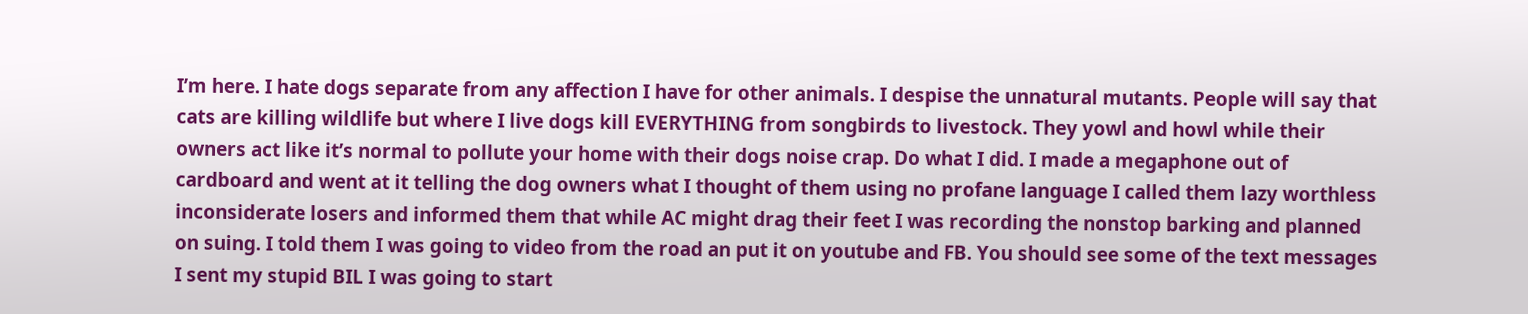I’m here. I hate dogs separate from any affection I have for other animals. I despise the unnatural mutants. People will say that cats are killing wildlife but where I live dogs kill EVERYTHING from songbirds to livestock. They yowl and howl while their owners act like it’s normal to pollute your home with their dogs noise crap. Do what I did. I made a megaphone out of cardboard and went at it telling the dog owners what I thought of them using no profane language I called them lazy worthless inconsiderate losers and informed them that while AC might drag their feet I was recording the nonstop barking and planned on suing. I told them I was going to video from the road an put it on youtube and FB. You should see some of the text messages I sent my stupid BIL I was going to start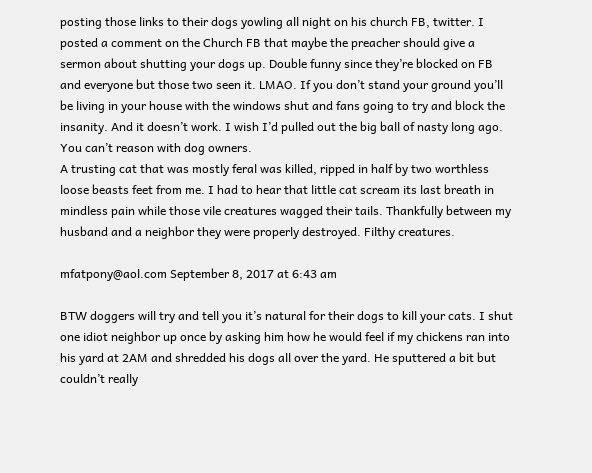posting those links to their dogs yowling all night on his church FB, twitter. I posted a comment on the Church FB that maybe the preacher should give a sermon about shutting your dogs up. Double funny since they’re blocked on FB and everyone but those two seen it. LMAO. If you don’t stand your ground you’ll be living in your house with the windows shut and fans going to try and block the insanity. And it doesn’t work. I wish I’d pulled out the big ball of nasty long ago. You can’t reason with dog owners.
A trusting cat that was mostly feral was killed, ripped in half by two worthless loose beasts feet from me. I had to hear that little cat scream its last breath in mindless pain while those vile creatures wagged their tails. Thankfully between my husband and a neighbor they were properly destroyed. Filthy creatures.

mfatpony@aol.com September 8, 2017 at 6:43 am

BTW doggers will try and tell you it’s natural for their dogs to kill your cats. I shut one idiot neighbor up once by asking him how he would feel if my chickens ran into his yard at 2AM and shredded his dogs all over the yard. He sputtered a bit but couldn’t really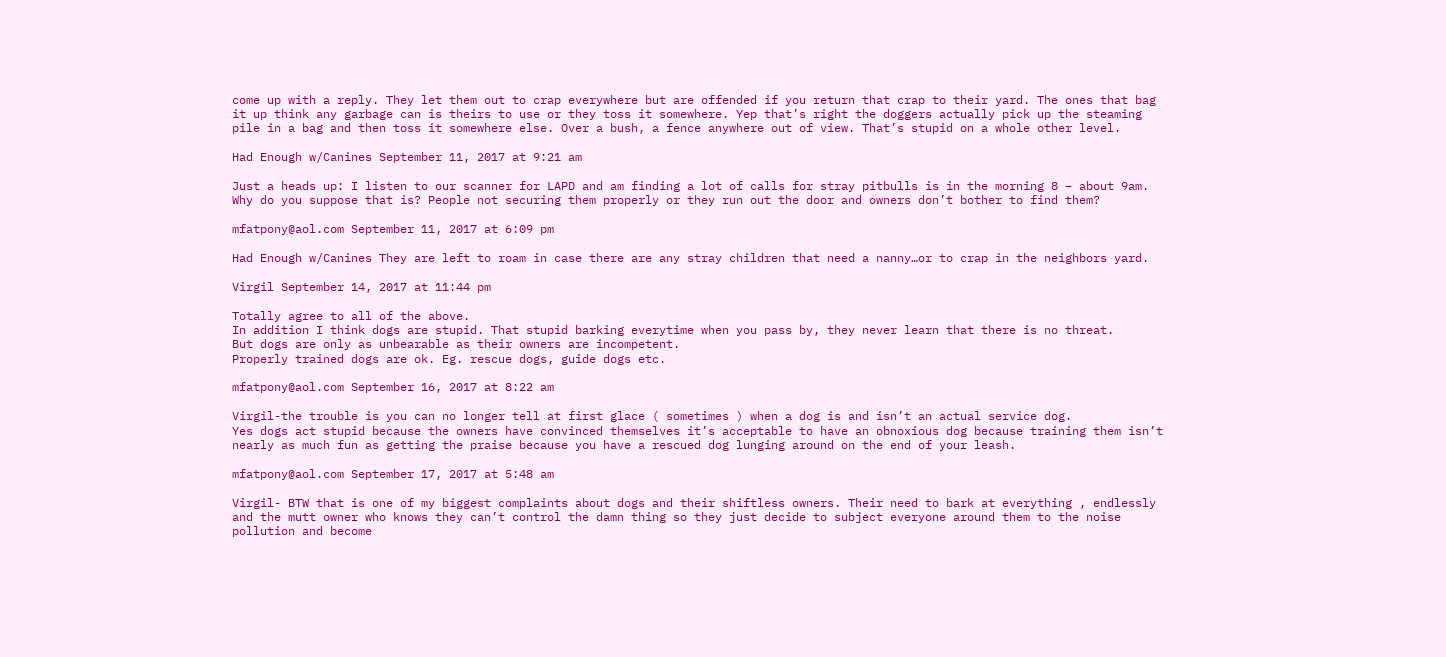come up with a reply. They let them out to crap everywhere but are offended if you return that crap to their yard. The ones that bag it up think any garbage can is theirs to use or they toss it somewhere. Yep that’s right the doggers actually pick up the steaming pile in a bag and then toss it somewhere else. Over a bush, a fence anywhere out of view. That’s stupid on a whole other level.

Had Enough w/Canines September 11, 2017 at 9:21 am

Just a heads up: I listen to our scanner for LAPD and am finding a lot of calls for stray pitbulls is in the morning 8 – about 9am.
Why do you suppose that is? People not securing them properly or they run out the door and owners don’t bother to find them?

mfatpony@aol.com September 11, 2017 at 6:09 pm

Had Enough w/Canines They are left to roam in case there are any stray children that need a nanny…or to crap in the neighbors yard.

Virgil September 14, 2017 at 11:44 pm

Totally agree to all of the above.
In addition I think dogs are stupid. That stupid barking everytime when you pass by, they never learn that there is no threat.
But dogs are only as unbearable as their owners are incompetent.
Properly trained dogs are ok. Eg. rescue dogs, guide dogs etc.

mfatpony@aol.com September 16, 2017 at 8:22 am

Virgil-the trouble is you can no longer tell at first glace ( sometimes ) when a dog is and isn’t an actual service dog.
Yes dogs act stupid because the owners have convinced themselves it’s acceptable to have an obnoxious dog because training them isn’t nearly as much fun as getting the praise because you have a rescued dog lunging around on the end of your leash.

mfatpony@aol.com September 17, 2017 at 5:48 am

Virgil- BTW that is one of my biggest complaints about dogs and their shiftless owners. Their need to bark at everything , endlessly and the mutt owner who knows they can’t control the damn thing so they just decide to subject everyone around them to the noise pollution and become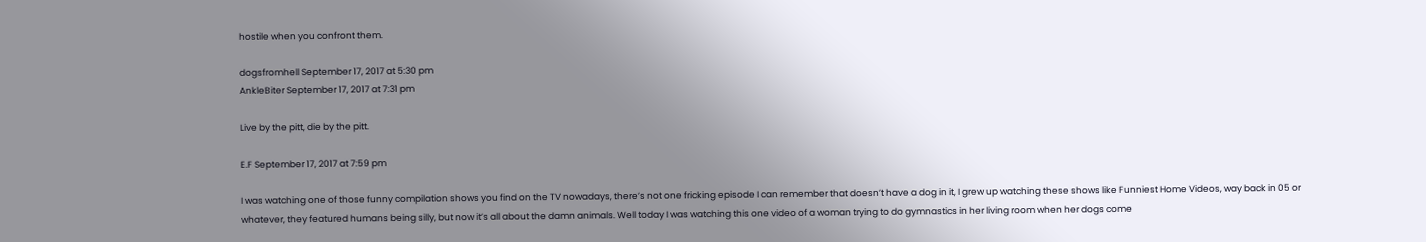hostile when you confront them.

dogsfromhell September 17, 2017 at 5:30 pm
AnkleBiter September 17, 2017 at 7:31 pm

Live by the pitt, die by the pitt.

E.F September 17, 2017 at 7:59 pm

I was watching one of those funny compilation shows you find on the TV nowadays, there’s not one fricking episode I can remember that doesn’t have a dog in it, I grew up watching these shows like Funniest Home Videos, way back in 05 or whatever, they featured humans being silly, but now it’s all about the damn animals. Well today I was watching this one video of a woman trying to do gymnastics in her living room when her dogs come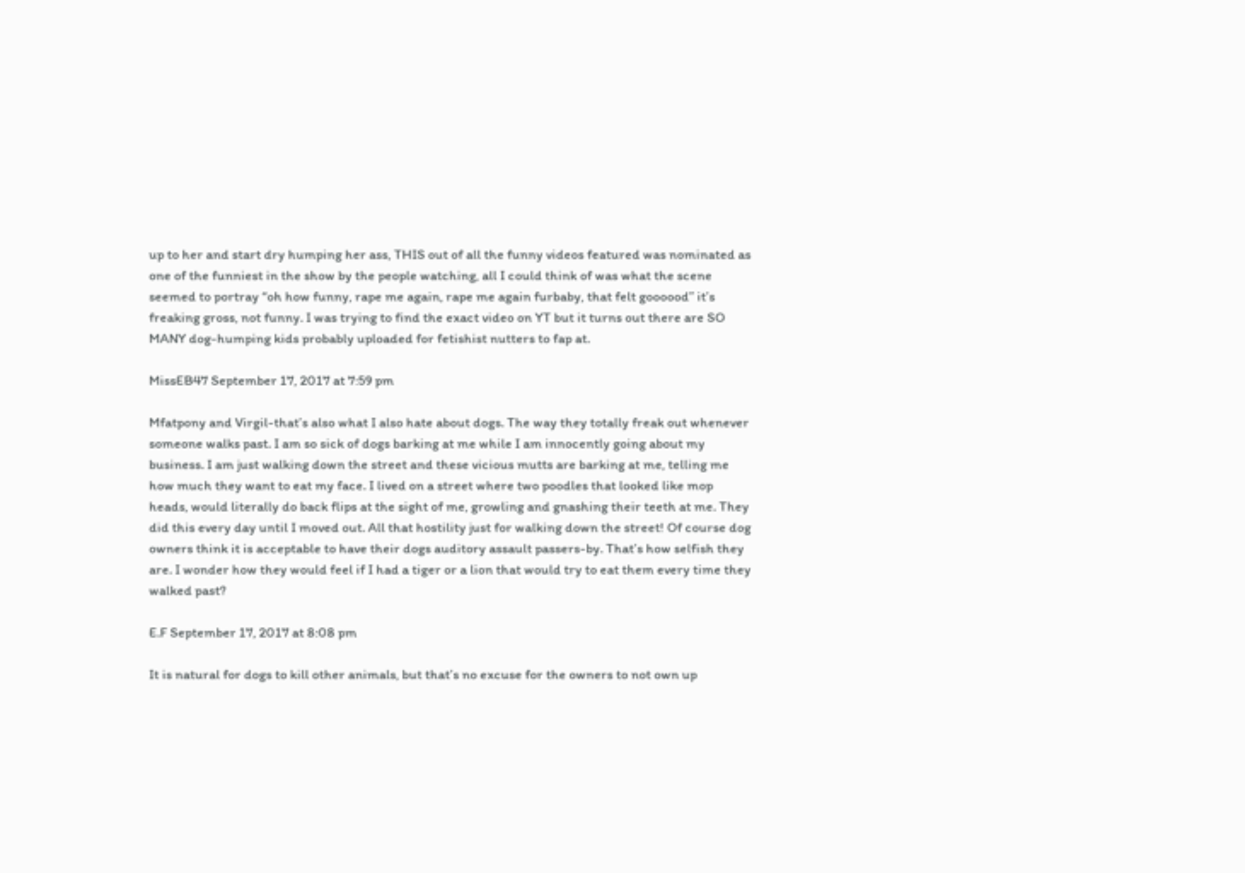up to her and start dry humping her ass, THIS out of all the funny videos featured was nominated as one of the funniest in the show by the people watching, all I could think of was what the scene seemed to portray “oh how funny, rape me again, rape me again furbaby, that felt goooood” it’s freaking gross, not funny. I was trying to find the exact video on YT but it turns out there are SO MANY dog-humping kids probably uploaded for fetishist nutters to fap at.

MissEB47 September 17, 2017 at 7:59 pm

Mfatpony and Virgil-that’s also what I also hate about dogs. The way they totally freak out whenever someone walks past. I am so sick of dogs barking at me while I am innocently going about my business. I am just walking down the street and these vicious mutts are barking at me, telling me how much they want to eat my face. I lived on a street where two poodles that looked like mop heads, would literally do back flips at the sight of me, growling and gnashing their teeth at me. They did this every day until I moved out. All that hostility just for walking down the street! Of course dog owners think it is acceptable to have their dogs auditory assault passers-by. That’s how selfish they are. I wonder how they would feel if I had a tiger or a lion that would try to eat them every time they walked past?

E.F September 17, 2017 at 8:08 pm

It is natural for dogs to kill other animals, but that’s no excuse for the owners to not own up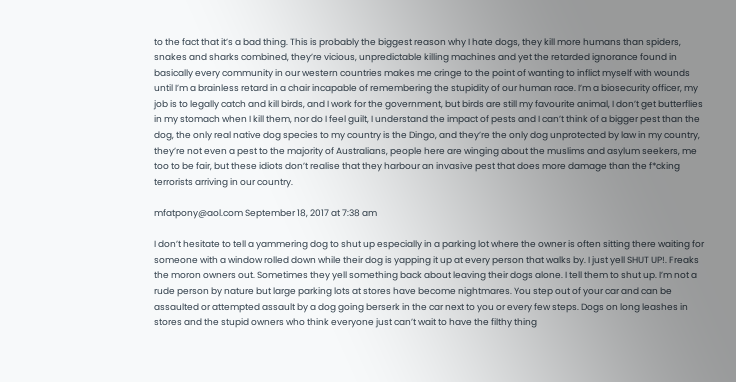to the fact that it’s a bad thing. This is probably the biggest reason why I hate dogs, they kill more humans than spiders, snakes and sharks combined, they’re vicious, unpredictable killing machines and yet the retarded ignorance found in basically every community in our western countries makes me cringe to the point of wanting to inflict myself with wounds until I’m a brainless retard in a chair incapable of remembering the stupidity of our human race. I’m a biosecurity officer, my job is to legally catch and kill birds, and I work for the government, but birds are still my favourite animal, I don’t get butterflies in my stomach when I kill them, nor do I feel guilt, I understand the impact of pests and I can’t think of a bigger pest than the dog, the only real native dog species to my country is the Dingo, and they’re the only dog unprotected by law in my country, they’re not even a pest to the majority of Australians, people here are winging about the muslims and asylum seekers, me too to be fair, but these idiots don’t realise that they harbour an invasive pest that does more damage than the f*cking terrorists arriving in our country.

mfatpony@aol.com September 18, 2017 at 7:38 am

I don’t hesitate to tell a yammering dog to shut up especially in a parking lot where the owner is often sitting there waiting for someone with a window rolled down while their dog is yapping it up at every person that walks by. I just yell SHUT UP!. Freaks the moron owners out. Sometimes they yell something back about leaving their dogs alone. I tell them to shut up. I’m not a rude person by nature but large parking lots at stores have become nightmares. You step out of your car and can be assaulted or attempted assault by a dog going berserk in the car next to you or every few steps. Dogs on long leashes in stores and the stupid owners who think everyone just can’t wait to have the filthy thing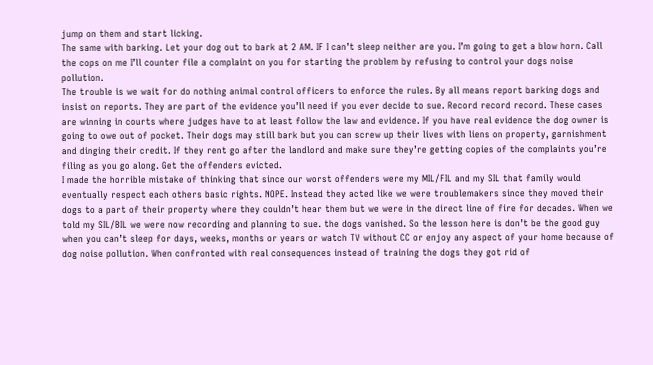jump on them and start licking.
The same with barking. Let your dog out to bark at 2 AM. IF I can’t sleep neither are you. I’m going to get a blow horn. Call the cops on me I’ll counter file a complaint on you for starting the problem by refusing to control your dogs noise pollution.
The trouble is we wait for do nothing animal control officers to enforce the rules. By all means report barking dogs and insist on reports. They are part of the evidence you’ll need if you ever decide to sue. Record record record. These cases are winning in courts where judges have to at least follow the law and evidence. If you have real evidence the dog owner is going to owe out of pocket. Their dogs may still bark but you can screw up their lives with liens on property, garnishment and dinging their credit. If they rent go after the landlord and make sure they’re getting copies of the complaints you’re filing as you go along. Get the offenders evicted.
I made the horrible mistake of thinking that since our worst offenders were my MIL/FIL and my SIL that family would eventually respect each others basic rights. NOPE. Instead they acted like we were troublemakers since they moved their dogs to a part of their property where they couldn’t hear them but we were in the direct line of fire for decades. When we told my SIL/BIL we were now recording and planning to sue. the dogs vanished. So the lesson here is don’t be the good guy when you can’t sleep for days, weeks, months or years or watch TV without CC or enjoy any aspect of your home because of dog noise pollution. When confronted with real consequences instead of training the dogs they got rid of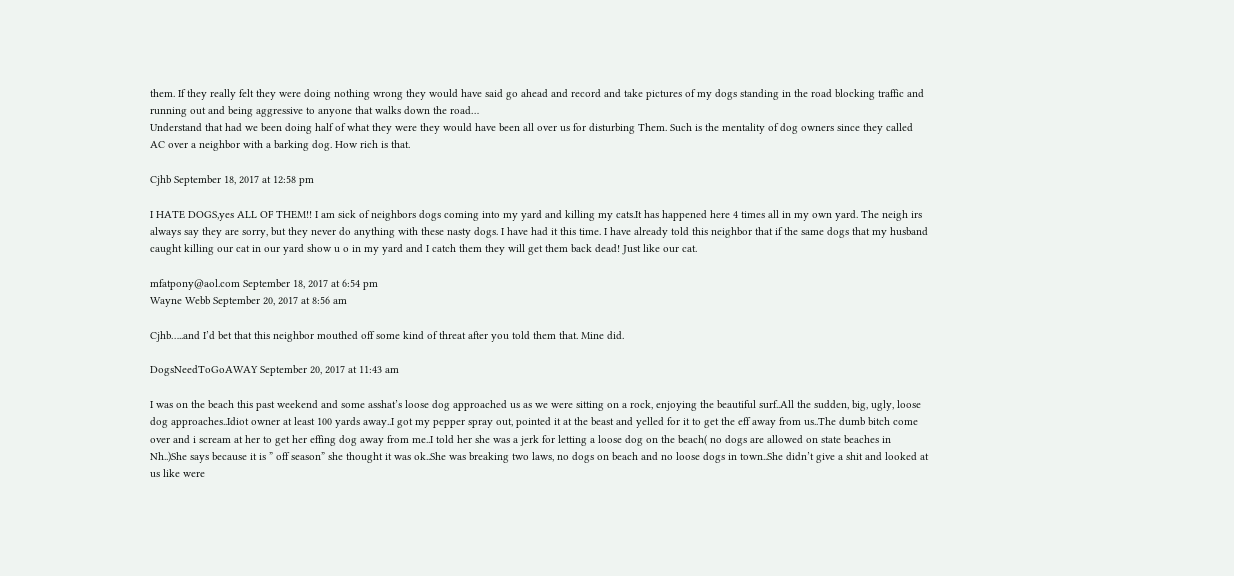them. If they really felt they were doing nothing wrong they would have said go ahead and record and take pictures of my dogs standing in the road blocking traffic and running out and being aggressive to anyone that walks down the road…
Understand that had we been doing half of what they were they would have been all over us for disturbing Them. Such is the mentality of dog owners since they called AC over a neighbor with a barking dog. How rich is that.

Cjhb September 18, 2017 at 12:58 pm

I HATE DOGS,yes ALL OF THEM!! I am sick of neighbors dogs coming into my yard and killing my cats.It has happened here 4 times all in my own yard. The neigh irs always say they are sorry, but they never do anything with these nasty dogs. I have had it this time. I have already told this neighbor that if the same dogs that my husband caught killing our cat in our yard show u o in my yard and I catch them they will get them back dead! Just like our cat.

mfatpony@aol.com September 18, 2017 at 6:54 pm
Wayne Webb September 20, 2017 at 8:56 am

Cjhb…..and I’d bet that this neighbor mouthed off some kind of threat after you told them that. Mine did.

DogsNeedToGoAWAY September 20, 2017 at 11:43 am

I was on the beach this past weekend and some asshat’s loose dog approached us as we were sitting on a rock, enjoying the beautiful surf..All the sudden, big, ugly, loose dog approaches..Idiot owner at least 100 yards away..I got my pepper spray out, pointed it at the beast and yelled for it to get the eff away from us..The dumb bitch come over and i scream at her to get her effing dog away from me..I told her she was a jerk for letting a loose dog on the beach( no dogs are allowed on state beaches in Nh..)She says because it is ” off season” she thought it was ok..She was breaking two laws, no dogs on beach and no loose dogs in town..She didn’t give a shit and looked at us like were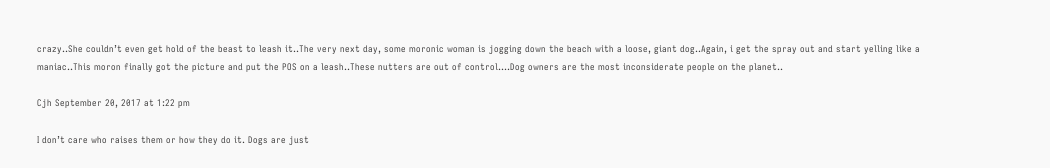crazy..She couldn’t even get hold of the beast to leash it..The very next day, some moronic woman is jogging down the beach with a loose, giant dog..Again, i get the spray out and start yelling like a maniac..This moron finally got the picture and put the POS on a leash..These nutters are out of control….Dog owners are the most inconsiderate people on the planet..

Cjh September 20, 2017 at 1:22 pm

I don’t care who raises them or how they do it. Dogs are just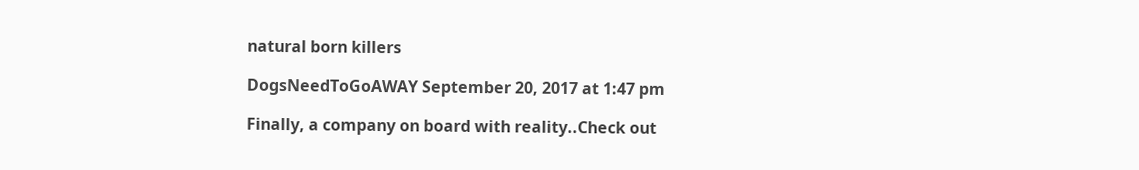natural born killers

DogsNeedToGoAWAY September 20, 2017 at 1:47 pm

Finally, a company on board with reality..Check out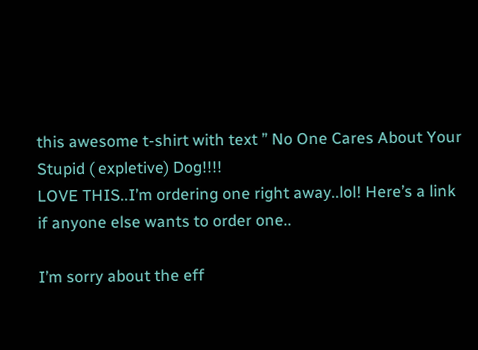this awesome t-shirt with text ” No One Cares About Your Stupid ( expletive) Dog!!!!
LOVE THIS..I’m ordering one right away..lol! Here’s a link if anyone else wants to order one..

I’m sorry about the eff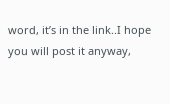word, it’s in the link..I hope you will post it anyway,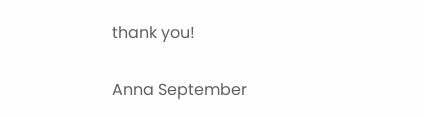thank you!

Anna September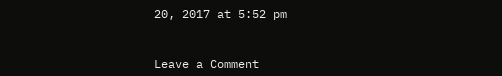20, 2017 at 5:52 pm


Leave a Comment